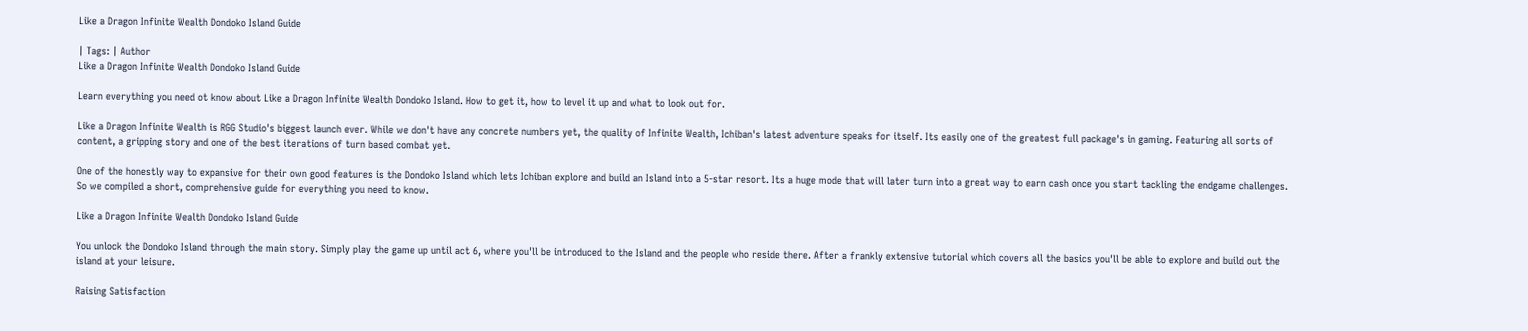Like a Dragon Infinite Wealth Dondoko Island Guide

| Tags: | Author
Like a Dragon Infinite Wealth Dondoko Island Guide

Learn everything you need ot know about Like a Dragon Infinite Wealth Dondoko Island. How to get it, how to level it up and what to look out for.

Like a Dragon Infinite Wealth is RGG Studio's biggest launch ever. While we don't have any concrete numbers yet, the quality of Infinite Wealth, Ichiban's latest adventure speaks for itself. Its easily one of the greatest full package's in gaming. Featuring all sorts of content, a gripping story and one of the best iterations of turn based combat yet.

One of the honestly way to expansive for their own good features is the Dondoko Island which lets Ichiban explore and build an Island into a 5-star resort. Its a huge mode that will later turn into a great way to earn cash once you start tackling the endgame challenges. So we compiled a short, comprehensive guide for everything you need to know.

Like a Dragon Infinite Wealth Dondoko Island Guide

You unlock the Dondoko Island through the main story. Simply play the game up until act 6, where you'll be introduced to the Island and the people who reside there. After a frankly extensive tutorial which covers all the basics you'll be able to explore and build out the island at your leisure.

Raising Satisfaction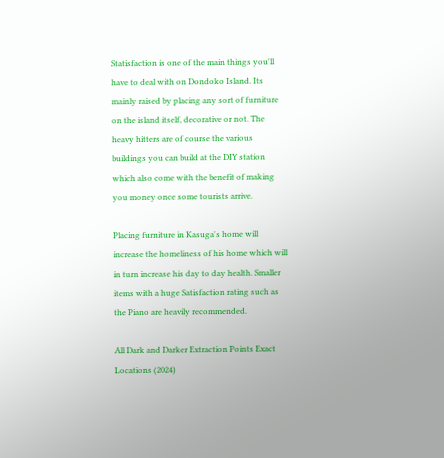Statisfaction is one of the main things you'll have to deal with on Dondoko Island. Its mainly raised by placing any sort of furniture on the island itself, decorative or not. The heavy hitters are of course the various buildings you can build at the DIY station which also come with the benefit of making you money once some tourists arrive.

Placing furniture in Kasuga's home will increase the homeliness of his home which will in turn increase his day to day health. Smaller items with a huge Satisfaction rating such as the Piano are heavily recommended.

All Dark and Darker Extraction Points Exact Locations (2024)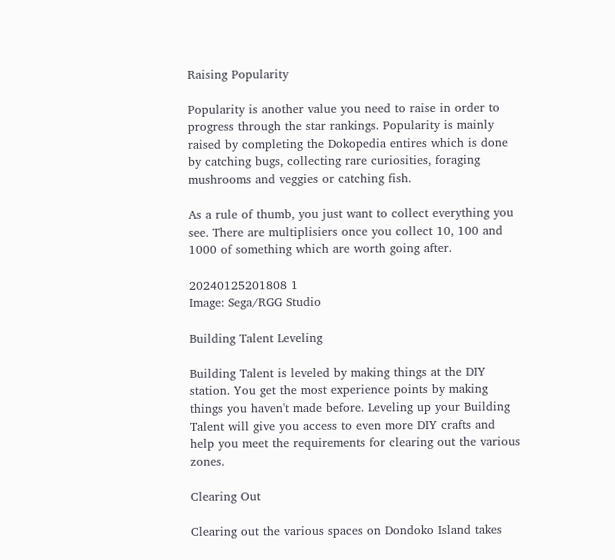Raising Popularity

Popularity is another value you need to raise in order to progress through the star rankings. Popularity is mainly raised by completing the Dokopedia entires which is done by catching bugs, collecting rare curiosities, foraging mushrooms and veggies or catching fish.

As a rule of thumb, you just want to collect everything you see. There are multiplisiers once you collect 10, 100 and 1000 of something which are worth going after.

20240125201808 1
Image: Sega/RGG Studio

Building Talent Leveling

Building Talent is leveled by making things at the DIY station. You get the most experience points by making things you haven't made before. Leveling up your Building Talent will give you access to even more DIY crafts and help you meet the requirements for clearing out the various zones.

Clearing Out

Clearing out the various spaces on Dondoko Island takes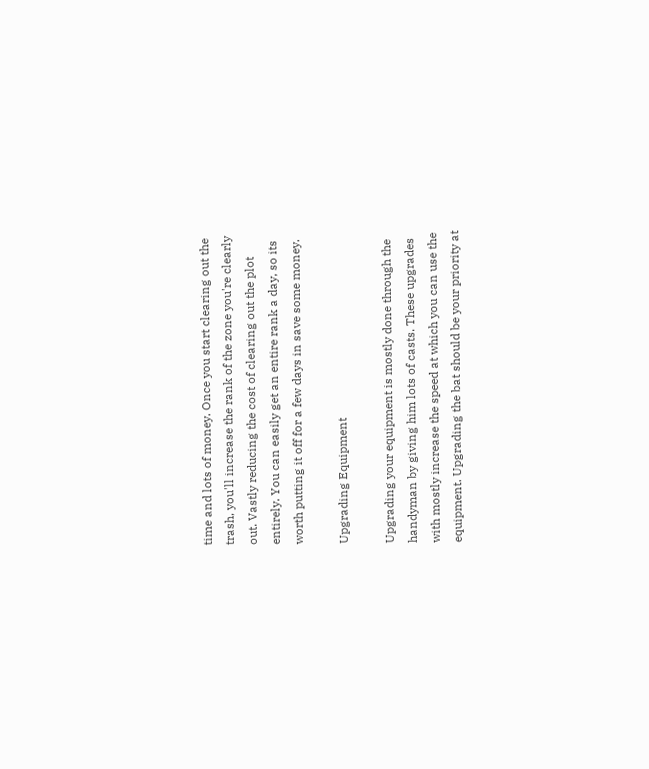time and lots of money. Once you start clearing out the trash, you'll increase the rank of the zone you're clearly out. Vastly reducing the cost of clearing out the plot entirely. You can easily get an entire rank a day, so its worth putting it off for a few days in save some money.

Upgrading Equipment

Upgrading your equipment is mostly done through the handyman by giving him lots of casts. These upgrades with mostly increase the speed at which you can use the equipment. Upgrading the bat should be your priority at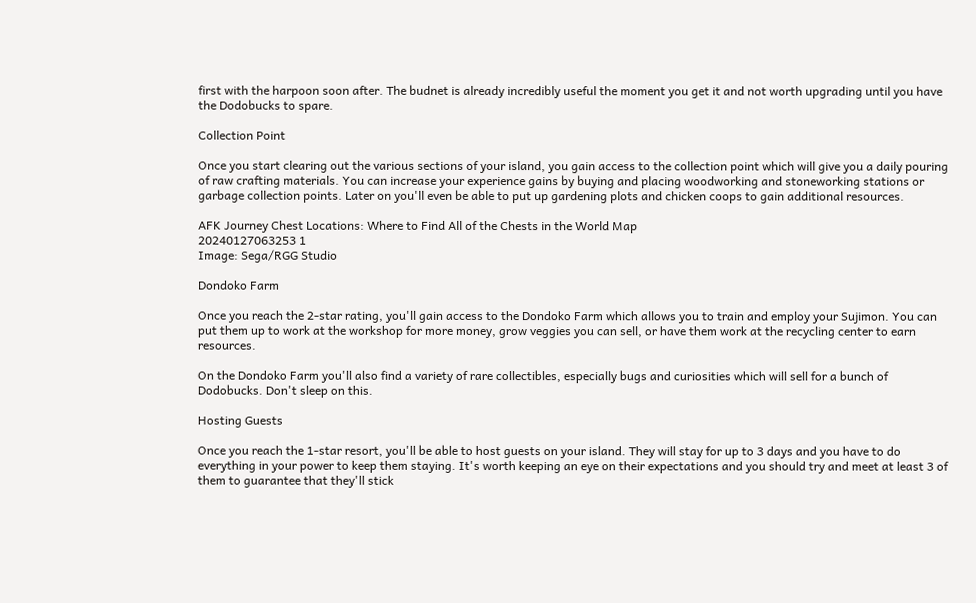first with the harpoon soon after. The budnet is already incredibly useful the moment you get it and not worth upgrading until you have the Dodobucks to spare.

Collection Point

Once you start clearing out the various sections of your island, you gain access to the collection point which will give you a daily pouring of raw crafting materials. You can increase your experience gains by buying and placing woodworking and stoneworking stations or garbage collection points. Later on you'll even be able to put up gardening plots and chicken coops to gain additional resources.

AFK Journey Chest Locations: Where to Find All of the Chests in the World Map
20240127063253 1
Image: Sega/RGG Studio

Dondoko Farm

Once you reach the 2-star rating, you'll gain access to the Dondoko Farm which allows you to train and employ your Sujimon. You can put them up to work at the workshop for more money, grow veggies you can sell, or have them work at the recycling center to earn resources.

On the Dondoko Farm you'll also find a variety of rare collectibles, especially bugs and curiosities which will sell for a bunch of Dodobucks. Don't sleep on this.

Hosting Guests

Once you reach the 1-star resort, you'll be able to host guests on your island. They will stay for up to 3 days and you have to do everything in your power to keep them staying. It's worth keeping an eye on their expectations and you should try and meet at least 3 of them to guarantee that they'll stick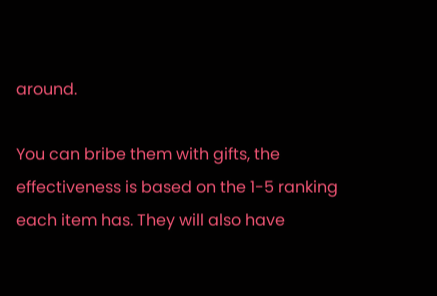around.

You can bribe them with gifts, the effectiveness is based on the 1-5 ranking each item has. They will also have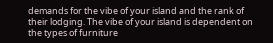demands for the vibe of your island and the rank of their lodging. The vibe of your island is dependent on the types of furniture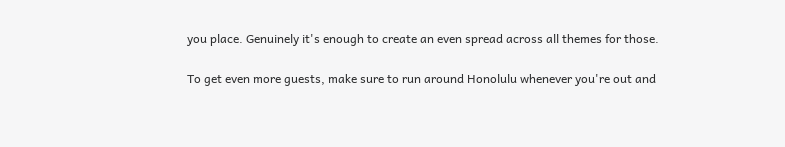you place. Genuinely it's enough to create an even spread across all themes for those.

To get even more guests, make sure to run around Honolulu whenever you're out and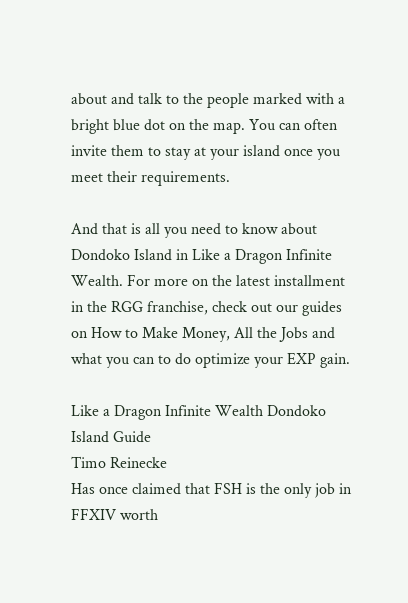about and talk to the people marked with a bright blue dot on the map. You can often invite them to stay at your island once you meet their requirements.

And that is all you need to know about Dondoko Island in Like a Dragon Infinite Wealth. For more on the latest installment in the RGG franchise, check out our guides on How to Make Money, All the Jobs and what you can to do optimize your EXP gain.

Like a Dragon Infinite Wealth Dondoko Island Guide
Timo Reinecke
Has once claimed that FSH is the only job in FFXIV worth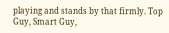playing and stands by that firmly. Top Guy, Smart Guy,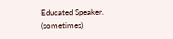Educated Speaker. (sometimes)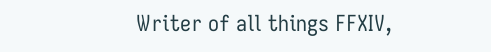Writer of all things FFXIV,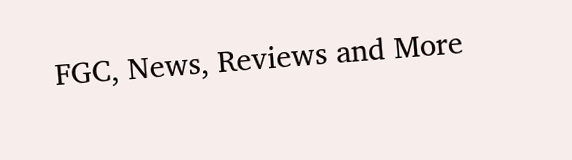FGC, News, Reviews and More